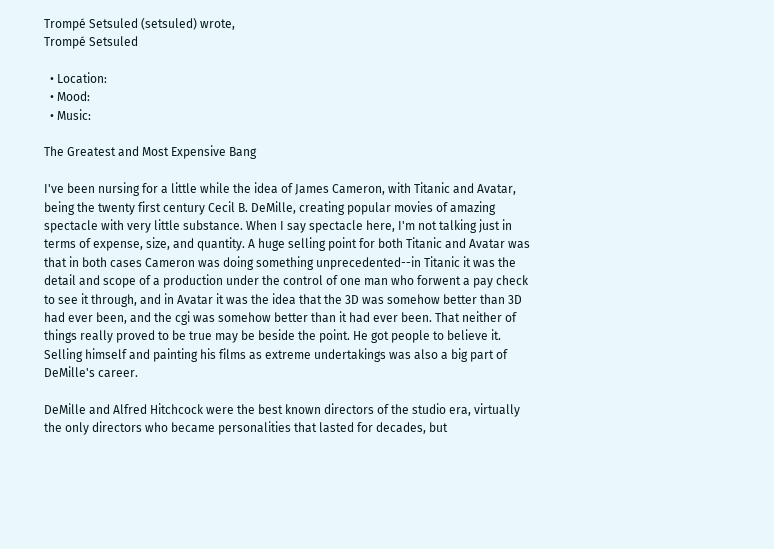Trompé Setsuled (setsuled) wrote,
Trompé Setsuled

  • Location:
  • Mood:
  • Music:

The Greatest and Most Expensive Bang

I've been nursing for a little while the idea of James Cameron, with Titanic and Avatar, being the twenty first century Cecil B. DeMille, creating popular movies of amazing spectacle with very little substance. When I say spectacle here, I'm not talking just in terms of expense, size, and quantity. A huge selling point for both Titanic and Avatar was that in both cases Cameron was doing something unprecedented--in Titanic it was the detail and scope of a production under the control of one man who forwent a pay check to see it through, and in Avatar it was the idea that the 3D was somehow better than 3D had ever been, and the cgi was somehow better than it had ever been. That neither of things really proved to be true may be beside the point. He got people to believe it. Selling himself and painting his films as extreme undertakings was also a big part of DeMille's career.

DeMille and Alfred Hitchcock were the best known directors of the studio era, virtually the only directors who became personalities that lasted for decades, but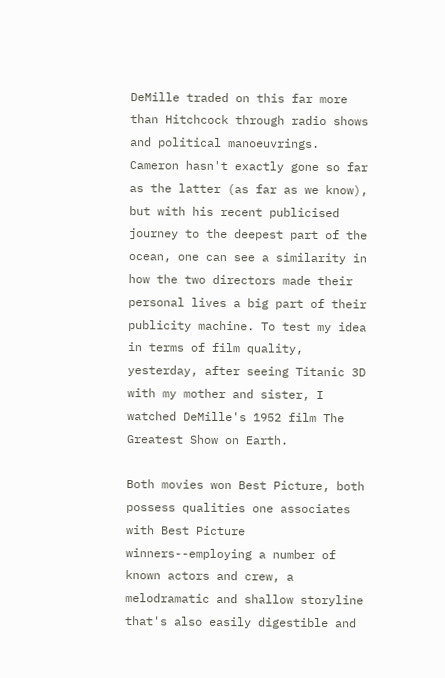DeMille traded on this far more than Hitchcock through radio shows and political manoeuvrings. Cameron hasn't exactly gone so far as the latter (as far as we know), but with his recent publicised journey to the deepest part of the ocean, one can see a similarity in how the two directors made their personal lives a big part of their publicity machine. To test my idea in terms of film quality, yesterday, after seeing Titanic 3D with my mother and sister, I watched DeMille's 1952 film The Greatest Show on Earth.

Both movies won Best Picture, both possess qualities one associates with Best Picture winners--employing a number of known actors and crew, a melodramatic and shallow storyline that's also easily digestible and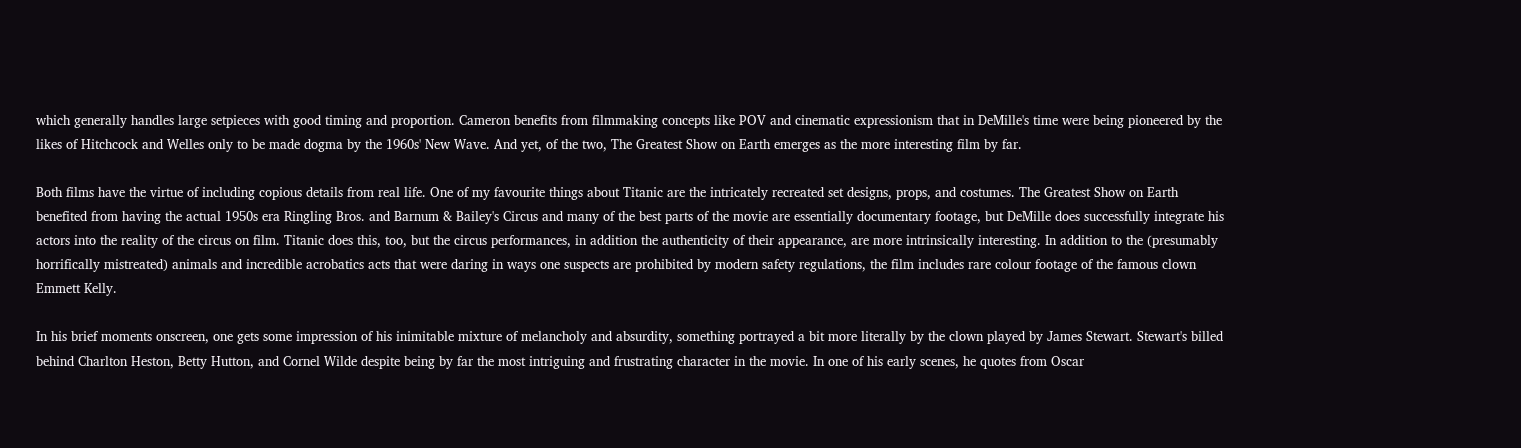which generally handles large setpieces with good timing and proportion. Cameron benefits from filmmaking concepts like POV and cinematic expressionism that in DeMille's time were being pioneered by the likes of Hitchcock and Welles only to be made dogma by the 1960s' New Wave. And yet, of the two, The Greatest Show on Earth emerges as the more interesting film by far.

Both films have the virtue of including copious details from real life. One of my favourite things about Titanic are the intricately recreated set designs, props, and costumes. The Greatest Show on Earth benefited from having the actual 1950s era Ringling Bros. and Barnum & Bailey's Circus and many of the best parts of the movie are essentially documentary footage, but DeMille does successfully integrate his actors into the reality of the circus on film. Titanic does this, too, but the circus performances, in addition the authenticity of their appearance, are more intrinsically interesting. In addition to the (presumably horrifically mistreated) animals and incredible acrobatics acts that were daring in ways one suspects are prohibited by modern safety regulations, the film includes rare colour footage of the famous clown Emmett Kelly.

In his brief moments onscreen, one gets some impression of his inimitable mixture of melancholy and absurdity, something portrayed a bit more literally by the clown played by James Stewart. Stewart's billed behind Charlton Heston, Betty Hutton, and Cornel Wilde despite being by far the most intriguing and frustrating character in the movie. In one of his early scenes, he quotes from Oscar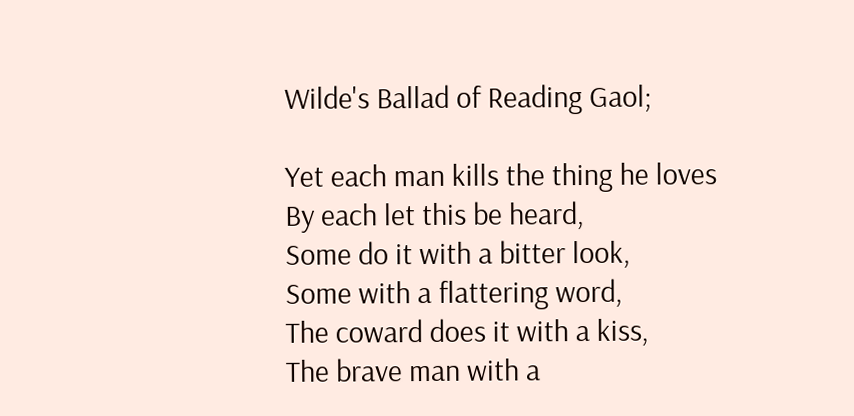Wilde's Ballad of Reading Gaol;

Yet each man kills the thing he loves
By each let this be heard,
Some do it with a bitter look,
Some with a flattering word,
The coward does it with a kiss,
The brave man with a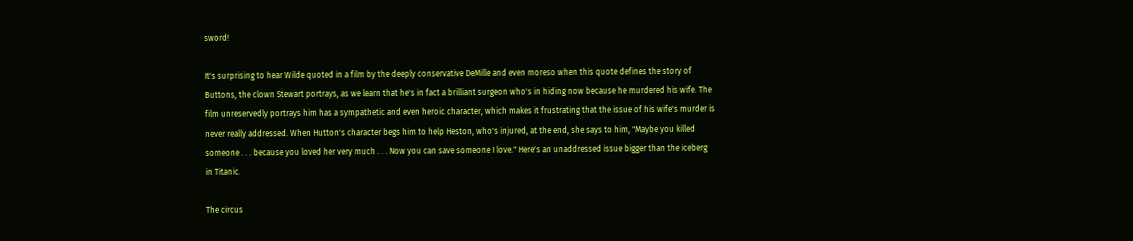sword!

It's surprising to hear Wilde quoted in a film by the deeply conservative DeMille and even moreso when this quote defines the story of Buttons, the clown Stewart portrays, as we learn that he's in fact a brilliant surgeon who's in hiding now because he murdered his wife. The film unreservedly portrays him has a sympathetic and even heroic character, which makes it frustrating that the issue of his wife's murder is never really addressed. When Hutton's character begs him to help Heston, who's injured, at the end, she says to him, "Maybe you killed someone . . . because you loved her very much . . . Now you can save someone I love." Here's an unaddressed issue bigger than the iceberg in Titanic.

The circus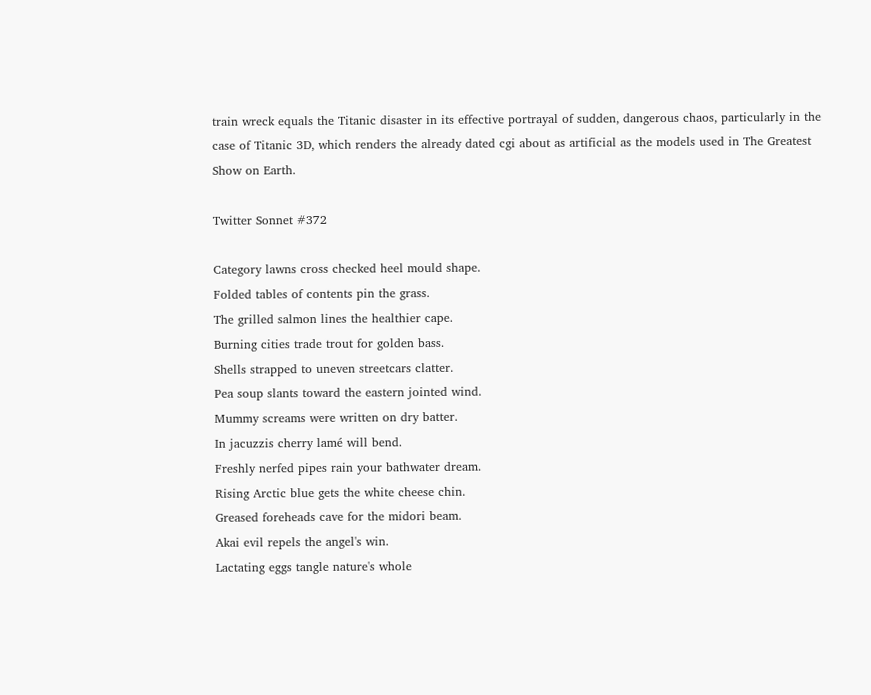train wreck equals the Titanic disaster in its effective portrayal of sudden, dangerous chaos, particularly in the case of Titanic 3D, which renders the already dated cgi about as artificial as the models used in The Greatest Show on Earth.

Twitter Sonnet #372

Category lawns cross checked heel mould shape.
Folded tables of contents pin the grass.
The grilled salmon lines the healthier cape.
Burning cities trade trout for golden bass.
Shells strapped to uneven streetcars clatter.
Pea soup slants toward the eastern jointed wind.
Mummy screams were written on dry batter.
In jacuzzis cherry lamé will bend.
Freshly nerfed pipes rain your bathwater dream.
Rising Arctic blue gets the white cheese chin.
Greased foreheads cave for the midori beam.
Akai evil repels the angel's win.
Lactating eggs tangle nature's whole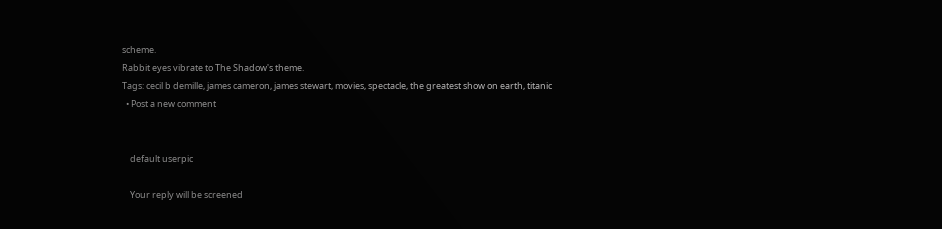scheme.
Rabbit eyes vibrate to The Shadow's theme.
Tags: cecil b demille, james cameron, james stewart, movies, spectacle, the greatest show on earth, titanic
  • Post a new comment


    default userpic

    Your reply will be screened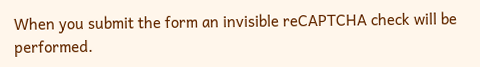When you submit the form an invisible reCAPTCHA check will be performed.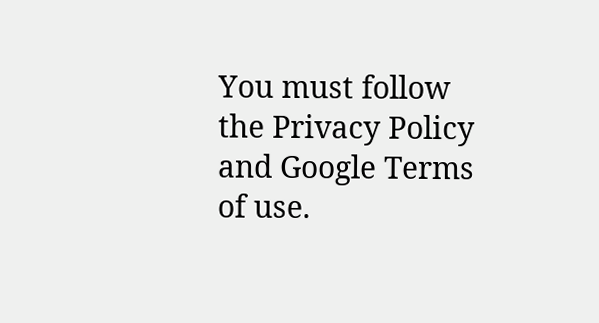You must follow the Privacy Policy and Google Terms of use.